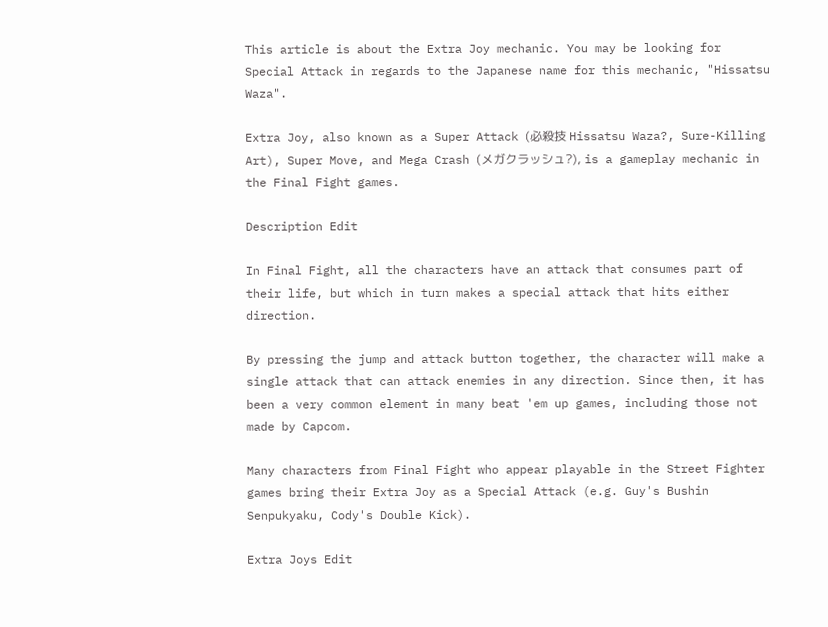This article is about the Extra Joy mechanic. You may be looking for Special Attack in regards to the Japanese name for this mechanic, "Hissatsu Waza".

Extra Joy, also known as a Super Attack (必殺技 Hissatsu Waza?, Sure-Killing Art), Super Move, and Mega Crash (メガクラッシュ?), is a gameplay mechanic in the Final Fight games.

Description Edit

In Final Fight, all the characters have an attack that consumes part of their life, but which in turn makes a special attack that hits either direction.

By pressing the jump and attack button together, the character will make a single attack that can attack enemies in any direction. Since then, it has been a very common element in many beat 'em up games, including those not made by Capcom.

Many characters from Final Fight who appear playable in the Street Fighter games bring their Extra Joy as a Special Attack (e.g. Guy's Bushin Senpukyaku, Cody's Double Kick).

Extra Joys Edit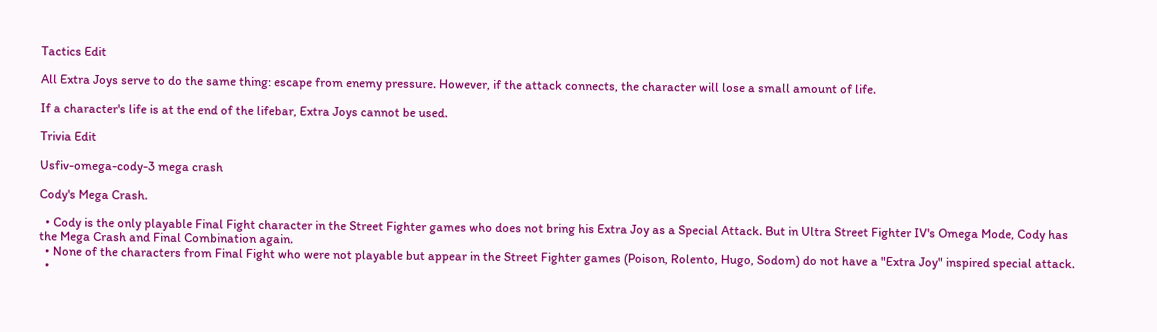Tactics Edit

All Extra Joys serve to do the same thing: escape from enemy pressure. However, if the attack connects, the character will lose a small amount of life.

If a character's life is at the end of the lifebar, Extra Joys cannot be used.

Trivia Edit

Usfiv-omega-cody-3 mega crash

Cody's Mega Crash.

  • Cody is the only playable Final Fight character in the Street Fighter games who does not bring his Extra Joy as a Special Attack. But in Ultra Street Fighter IV's Omega Mode, Cody has the Mega Crash and Final Combination again.
  • None of the characters from Final Fight who were not playable but appear in the Street Fighter games (Poison, Rolento, Hugo, Sodom) do not have a "Extra Joy" inspired special attack.
  •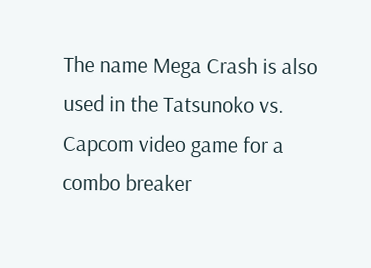The name Mega Crash is also used in the Tatsunoko vs. Capcom video game for a combo breaker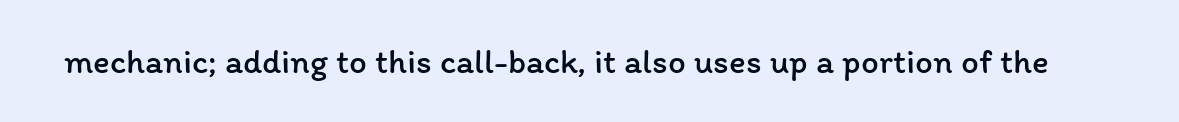mechanic; adding to this call-back, it also uses up a portion of the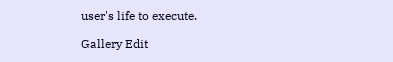user's life to execute.

Gallery Edit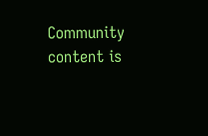Community content is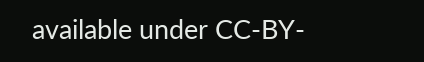available under CC-BY-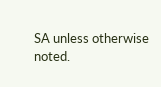SA unless otherwise noted.